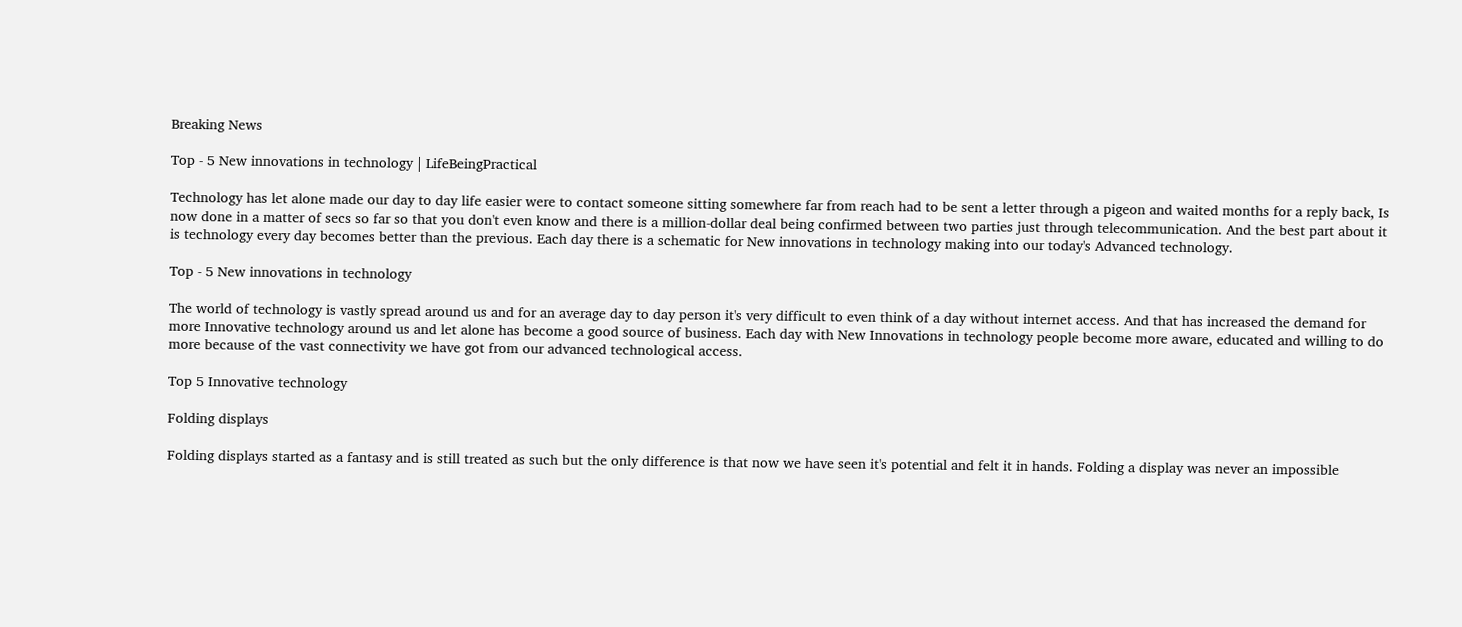Breaking News

Top - 5 New innovations in technology | LifeBeingPractical

Technology has let alone made our day to day life easier were to contact someone sitting somewhere far from reach had to be sent a letter through a pigeon and waited months for a reply back, Is now done in a matter of secs so far so that you don't even know and there is a million-dollar deal being confirmed between two parties just through telecommunication. And the best part about it is technology every day becomes better than the previous. Each day there is a schematic for New innovations in technology making into our today's Advanced technology.

Top - 5 New innovations in technology

The world of technology is vastly spread around us and for an average day to day person it's very difficult to even think of a day without internet access. And that has increased the demand for more Innovative technology around us and let alone has become a good source of business. Each day with New Innovations in technology people become more aware, educated and willing to do more because of the vast connectivity we have got from our advanced technological access.

Top 5 Innovative technology

Folding displays

Folding displays started as a fantasy and is still treated as such but the only difference is that now we have seen it's potential and felt it in hands. Folding a display was never an impossible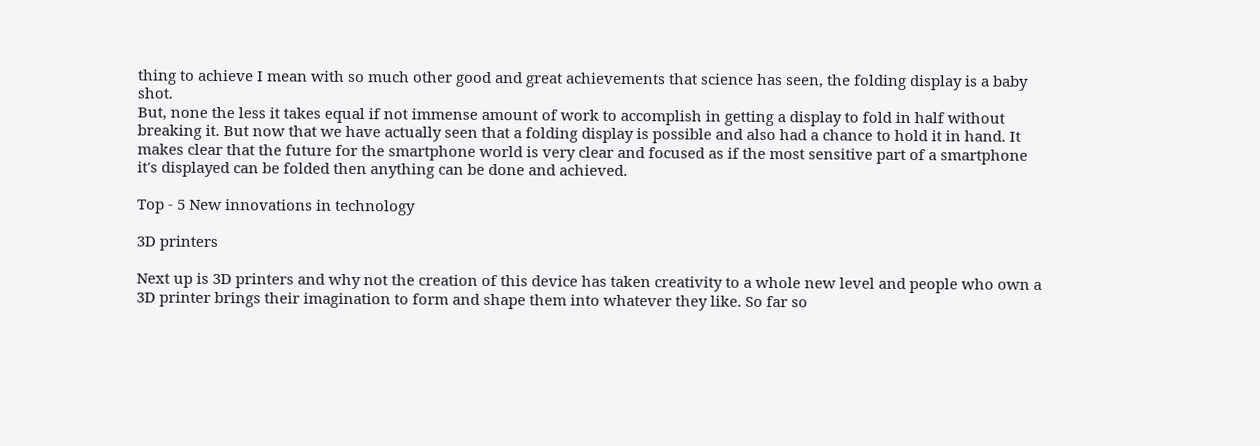thing to achieve I mean with so much other good and great achievements that science has seen, the folding display is a baby shot.
But, none the less it takes equal if not immense amount of work to accomplish in getting a display to fold in half without breaking it. But now that we have actually seen that a folding display is possible and also had a chance to hold it in hand. It makes clear that the future for the smartphone world is very clear and focused as if the most sensitive part of a smartphone it's displayed can be folded then anything can be done and achieved.

Top - 5 New innovations in technology

3D printers

Next up is 3D printers and why not the creation of this device has taken creativity to a whole new level and people who own a 3D printer brings their imagination to form and shape them into whatever they like. So far so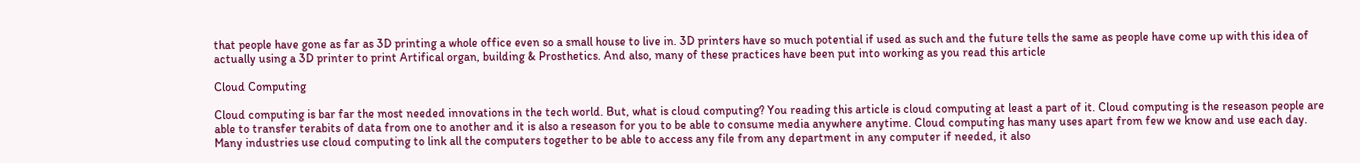that people have gone as far as 3D printing a whole office even so a small house to live in. 3D printers have so much potential if used as such and the future tells the same as people have come up with this idea of actually using a 3D printer to print Artifical organ, building & Prosthetics. And also, many of these practices have been put into working as you read this article

Cloud Computing

Cloud computing is bar far the most needed innovations in the tech world. But, what is cloud computing? You reading this article is cloud computing at least a part of it. Cloud computing is the reseason people are able to transfer terabits of data from one to another and it is also a reseason for you to be able to consume media anywhere anytime. Cloud computing has many uses apart from few we know and use each day. Many industries use cloud computing to link all the computers together to be able to access any file from any department in any computer if needed, it also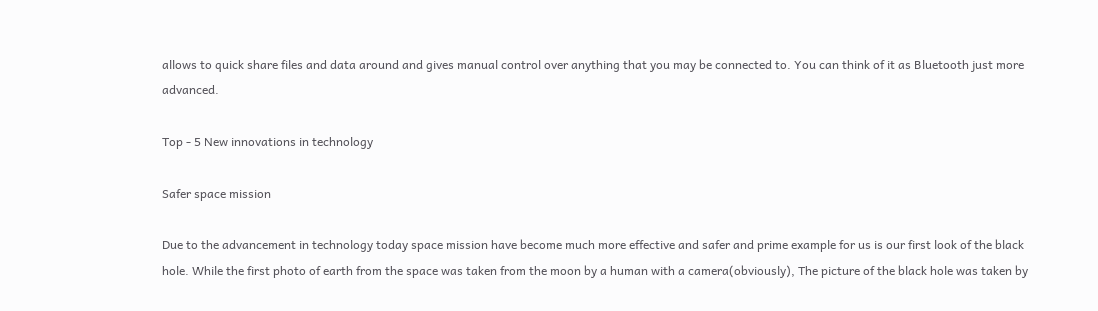allows to quick share files and data around and gives manual control over anything that you may be connected to. You can think of it as Bluetooth just more advanced.

Top - 5 New innovations in technology

Safer space mission

Due to the advancement in technology today space mission have become much more effective and safer and prime example for us is our first look of the black hole. While the first photo of earth from the space was taken from the moon by a human with a camera(obviously), The picture of the black hole was taken by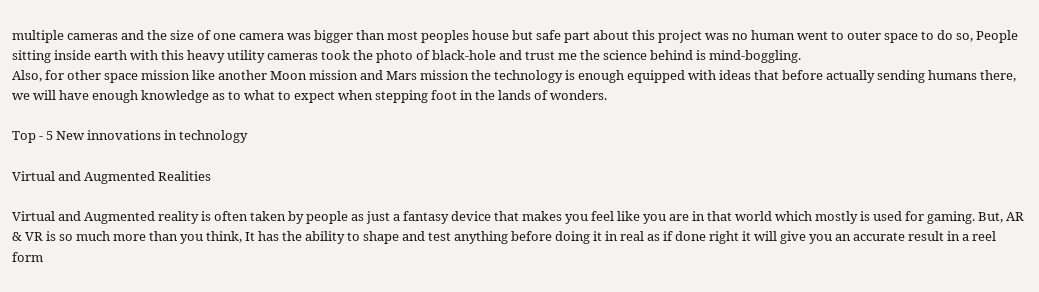multiple cameras and the size of one camera was bigger than most peoples house but safe part about this project was no human went to outer space to do so, People sitting inside earth with this heavy utility cameras took the photo of black-hole and trust me the science behind is mind-boggling.
Also, for other space mission like another Moon mission and Mars mission the technology is enough equipped with ideas that before actually sending humans there, we will have enough knowledge as to what to expect when stepping foot in the lands of wonders.

Top - 5 New innovations in technology

Virtual and Augmented Realities

Virtual and Augmented reality is often taken by people as just a fantasy device that makes you feel like you are in that world which mostly is used for gaming. But, AR & VR is so much more than you think, It has the ability to shape and test anything before doing it in real as if done right it will give you an accurate result in a reel form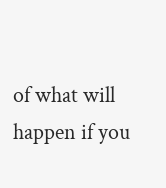of what will happen if you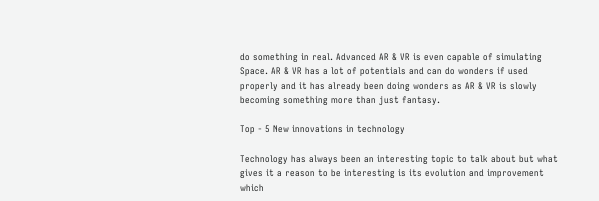do something in real. Advanced AR & VR is even capable of simulating Space. AR & VR has a lot of potentials and can do wonders if used properly and it has already been doing wonders as AR & VR is slowly becoming something more than just fantasy.

Top - 5 New innovations in technology

Technology has always been an interesting topic to talk about but what gives it a reason to be interesting is its evolution and improvement which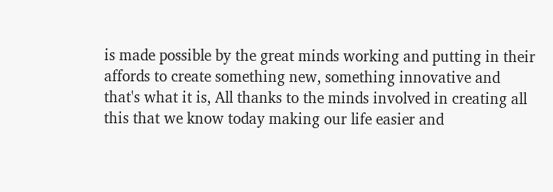is made possible by the great minds working and putting in their affords to create something new, something innovative and that's what it is, All thanks to the minds involved in creating all this that we know today making our life easier and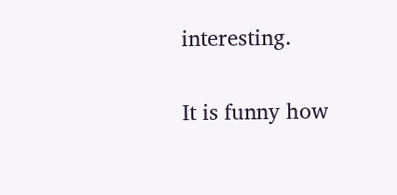interesting.

It is funny how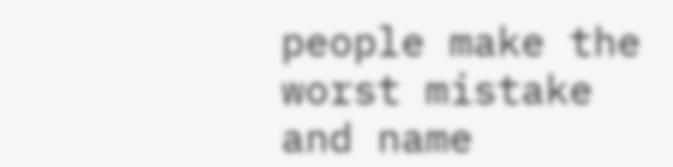people make the worst mistake and name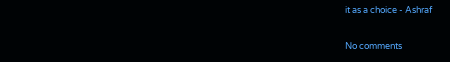it as a choice - Ashraf

No comments